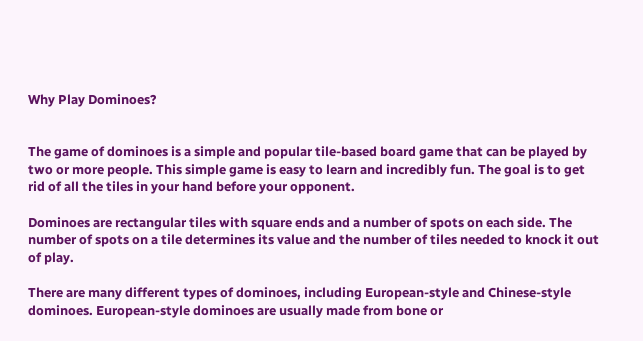Why Play Dominoes?


The game of dominoes is a simple and popular tile-based board game that can be played by two or more people. This simple game is easy to learn and incredibly fun. The goal is to get rid of all the tiles in your hand before your opponent.

Dominoes are rectangular tiles with square ends and a number of spots on each side. The number of spots on a tile determines its value and the number of tiles needed to knock it out of play.

There are many different types of dominoes, including European-style and Chinese-style dominoes. European-style dominoes are usually made from bone or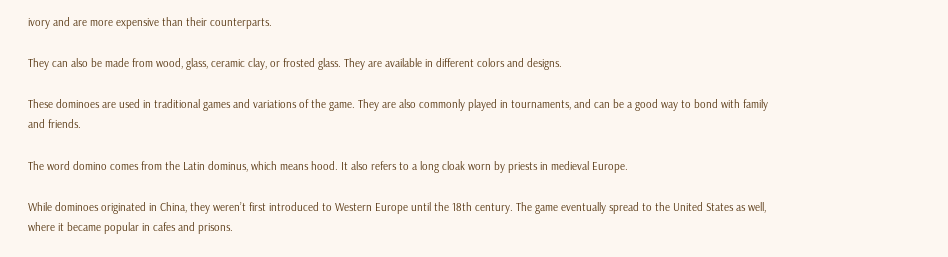ivory and are more expensive than their counterparts.

They can also be made from wood, glass, ceramic clay, or frosted glass. They are available in different colors and designs.

These dominoes are used in traditional games and variations of the game. They are also commonly played in tournaments, and can be a good way to bond with family and friends.

The word domino comes from the Latin dominus, which means hood. It also refers to a long cloak worn by priests in medieval Europe.

While dominoes originated in China, they weren’t first introduced to Western Europe until the 18th century. The game eventually spread to the United States as well, where it became popular in cafes and prisons.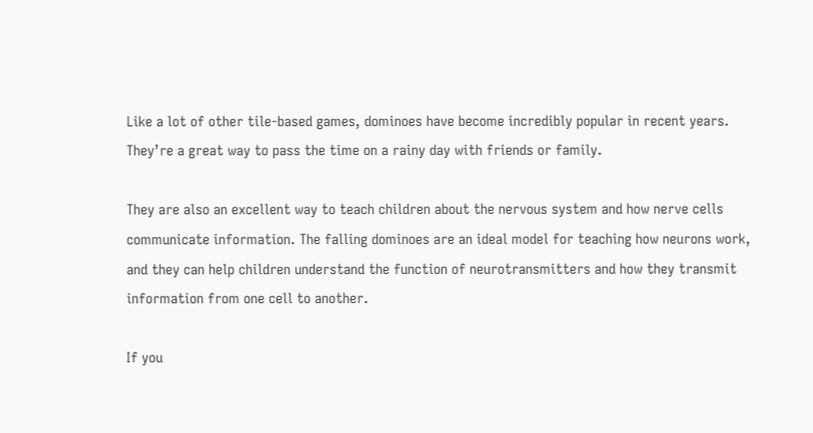Like a lot of other tile-based games, dominoes have become incredibly popular in recent years. They’re a great way to pass the time on a rainy day with friends or family.

They are also an excellent way to teach children about the nervous system and how nerve cells communicate information. The falling dominoes are an ideal model for teaching how neurons work, and they can help children understand the function of neurotransmitters and how they transmit information from one cell to another.

If you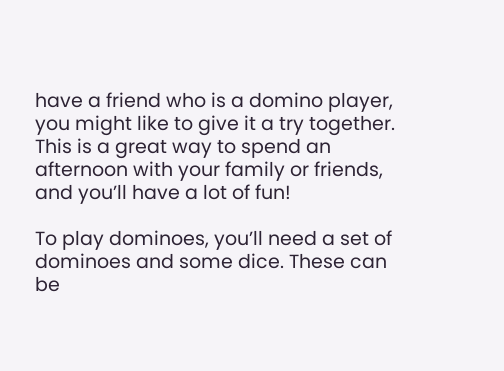have a friend who is a domino player, you might like to give it a try together. This is a great way to spend an afternoon with your family or friends, and you’ll have a lot of fun!

To play dominoes, you’ll need a set of dominoes and some dice. These can be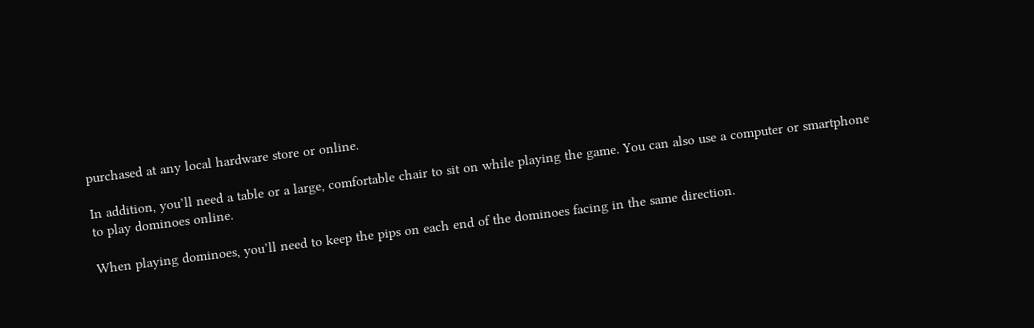purchased at any local hardware store or online.

In addition, you’ll need a table or a large, comfortable chair to sit on while playing the game. You can also use a computer or smartphone to play dominoes online.

When playing dominoes, you’ll need to keep the pips on each end of the dominoes facing in the same direction.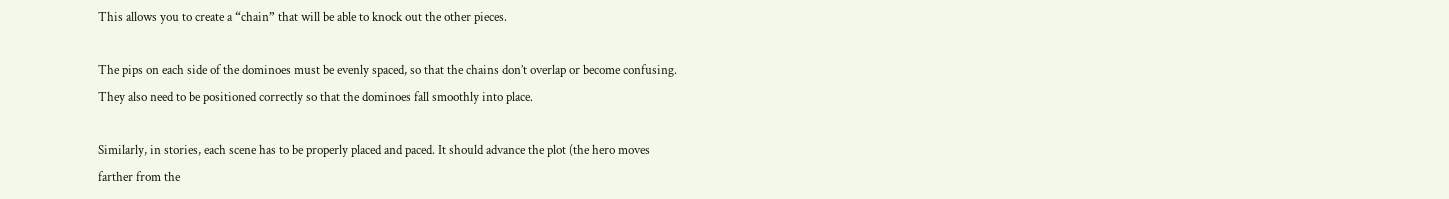This allows you to create a “chain” that will be able to knock out the other pieces.

The pips on each side of the dominoes must be evenly spaced, so that the chains don’t overlap or become confusing. They also need to be positioned correctly so that the dominoes fall smoothly into place.

Similarly, in stories, each scene has to be properly placed and paced. It should advance the plot (the hero moves farther from the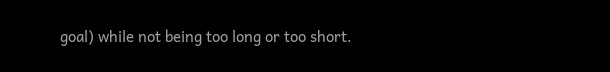goal) while not being too long or too short.